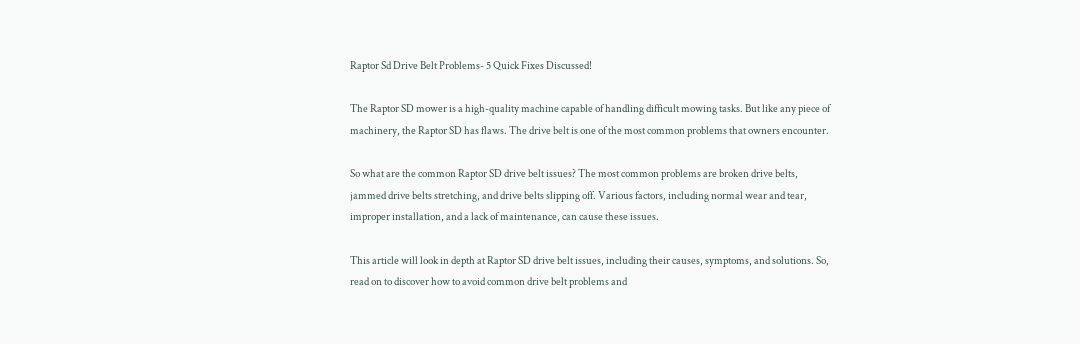Raptor Sd Drive Belt Problems- 5 Quick Fixes Discussed!

The Raptor SD mower is a high-quality machine capable of handling difficult mowing tasks. But like any piece of machinery, the Raptor SD has flaws. The drive belt is one of the most common problems that owners encounter.

So what are the common Raptor SD drive belt issues? The most common problems are broken drive belts, jammed drive belts stretching, and drive belts slipping off. Various factors, including normal wear and tear, improper installation, and a lack of maintenance, can cause these issues.

This article will look in depth at Raptor SD drive belt issues, including their causes, symptoms, and solutions. So, read on to discover how to avoid common drive belt problems and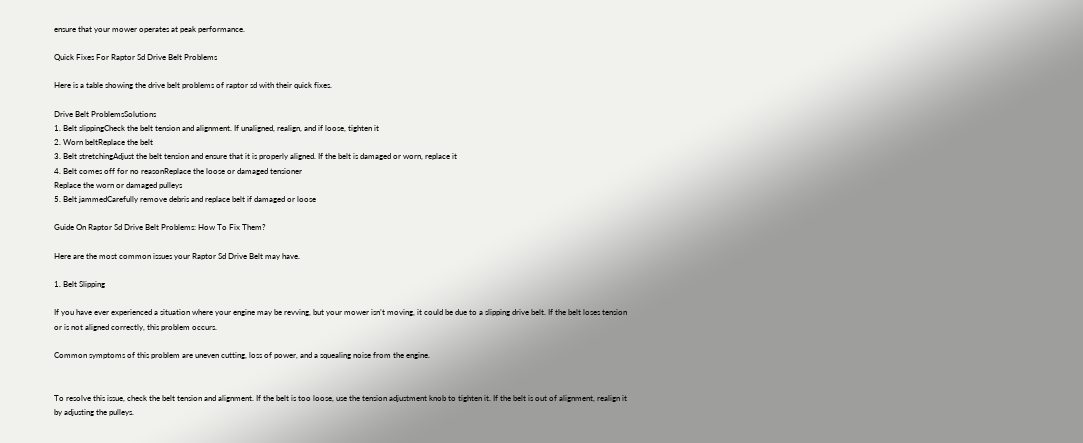ensure that your mower operates at peak performance.

Quick Fixes For Raptor Sd Drive Belt Problems

Here is a table showing the drive belt problems of raptor sd with their quick fixes.

Drive Belt ProblemsSolutions
1. Belt slippingCheck the belt tension and alignment. If unaligned, realign, and if loose, tighten it
2. Worn beltReplace the belt
3. Belt stretchingAdjust the belt tension and ensure that it is properly aligned. If the belt is damaged or worn, replace it
4. Belt comes off for no reasonReplace the loose or damaged tensioner
Replace the worn or damaged pulleys
5. Belt jammedCarefully remove debris and replace belt if damaged or loose

Guide On Raptor Sd Drive Belt Problems: How To Fix Them?

Here are the most common issues your Raptor Sd Drive Belt may have.

1. Belt Slipping

If you have ever experienced a situation where your engine may be revving, but your mower isn’t moving, it could be due to a slipping drive belt. If the belt loses tension or is not aligned correctly, this problem occurs.

Common symptoms of this problem are uneven cutting, loss of power, and a squealing noise from the engine.


To resolve this issue, check the belt tension and alignment. If the belt is too loose, use the tension adjustment knob to tighten it. If the belt is out of alignment, realign it by adjusting the pulleys.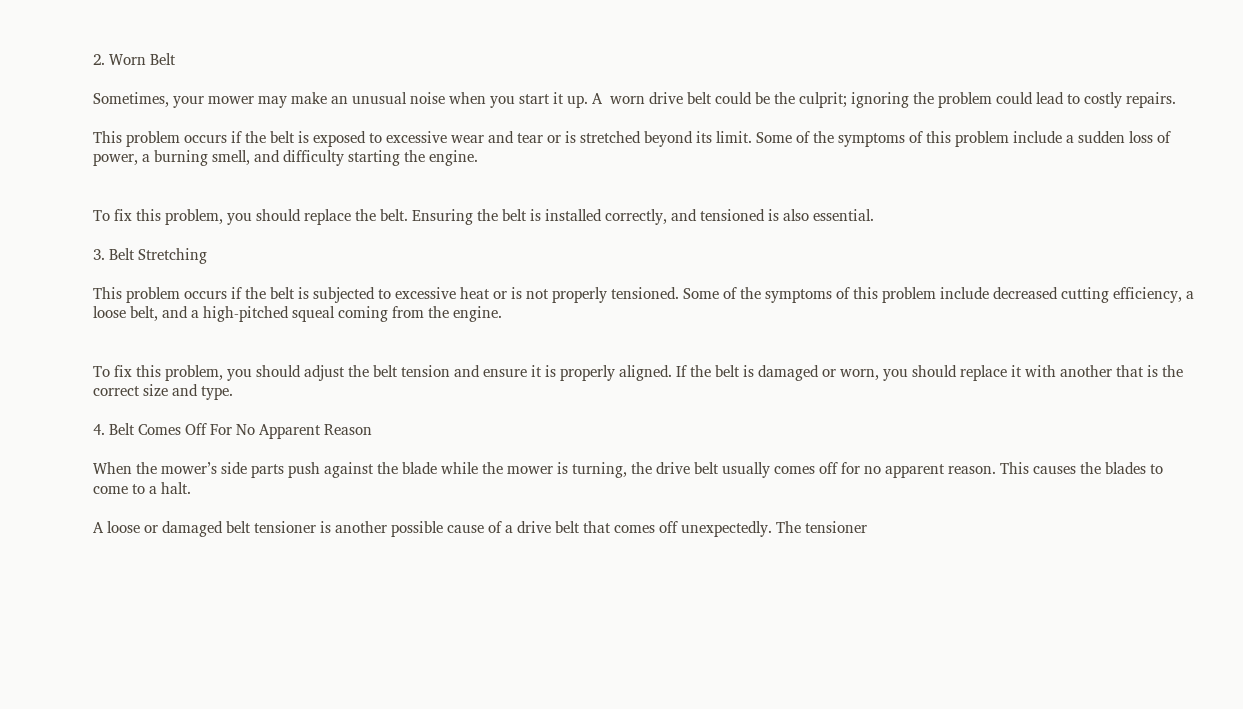2. Worn Belt

Sometimes, your mower may make an unusual noise when you start it up. A  worn drive belt could be the culprit; ignoring the problem could lead to costly repairs.

This problem occurs if the belt is exposed to excessive wear and tear or is stretched beyond its limit. Some of the symptoms of this problem include a sudden loss of power, a burning smell, and difficulty starting the engine.


To fix this problem, you should replace the belt. Ensuring the belt is installed correctly, and tensioned is also essential.

3. Belt Stretching

This problem occurs if the belt is subjected to excessive heat or is not properly tensioned. Some of the symptoms of this problem include decreased cutting efficiency, a loose belt, and a high-pitched squeal coming from the engine.


To fix this problem, you should adjust the belt tension and ensure it is properly aligned. If the belt is damaged or worn, you should replace it with another that is the correct size and type.

4. Belt Comes Off For No Apparent Reason

When the mower’s side parts push against the blade while the mower is turning, the drive belt usually comes off for no apparent reason. This causes the blades to come to a halt.

A loose or damaged belt tensioner is another possible cause of a drive belt that comes off unexpectedly. The tensioner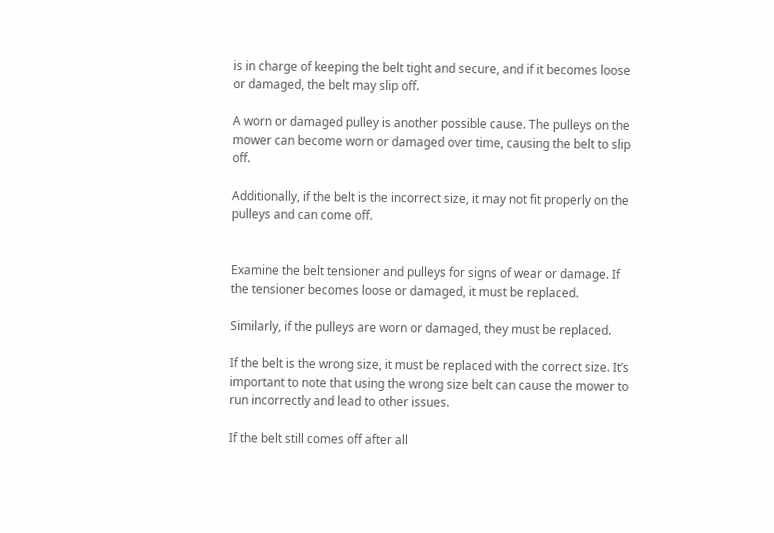is in charge of keeping the belt tight and secure, and if it becomes loose or damaged, the belt may slip off.

A worn or damaged pulley is another possible cause. The pulleys on the mower can become worn or damaged over time, causing the belt to slip off.

Additionally, if the belt is the incorrect size, it may not fit properly on the pulleys and can come off.


Examine the belt tensioner and pulleys for signs of wear or damage. If the tensioner becomes loose or damaged, it must be replaced.

Similarly, if the pulleys are worn or damaged, they must be replaced.

If the belt is the wrong size, it must be replaced with the correct size. It’s important to note that using the wrong size belt can cause the mower to run incorrectly and lead to other issues.

If the belt still comes off after all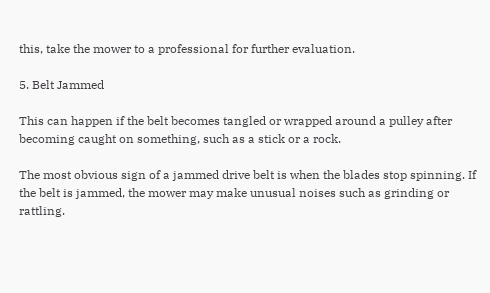this, take the mower to a professional for further evaluation.

5. Belt Jammed

This can happen if the belt becomes tangled or wrapped around a pulley after becoming caught on something, such as a stick or a rock.

The most obvious sign of a jammed drive belt is when the blades stop spinning. If the belt is jammed, the mower may make unusual noises such as grinding or rattling.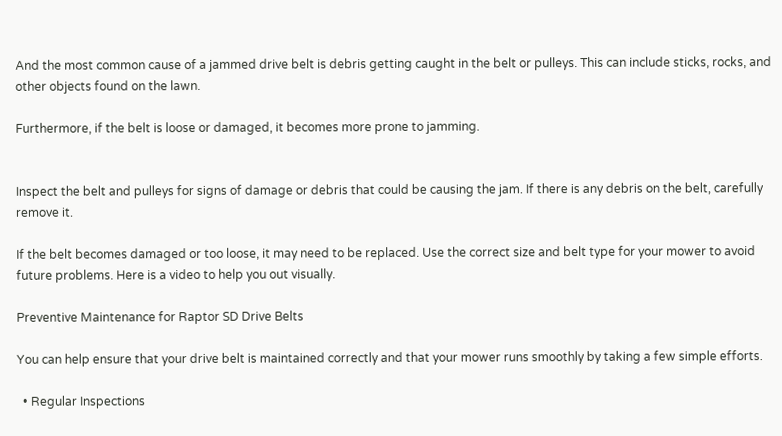And the most common cause of a jammed drive belt is debris getting caught in the belt or pulleys. This can include sticks, rocks, and other objects found on the lawn.

Furthermore, if the belt is loose or damaged, it becomes more prone to jamming.


Inspect the belt and pulleys for signs of damage or debris that could be causing the jam. If there is any debris on the belt, carefully remove it.

If the belt becomes damaged or too loose, it may need to be replaced. Use the correct size and belt type for your mower to avoid future problems. Here is a video to help you out visually.

Preventive Maintenance for Raptor SD Drive Belts

You can help ensure that your drive belt is maintained correctly and that your mower runs smoothly by taking a few simple efforts.

  • Regular Inspections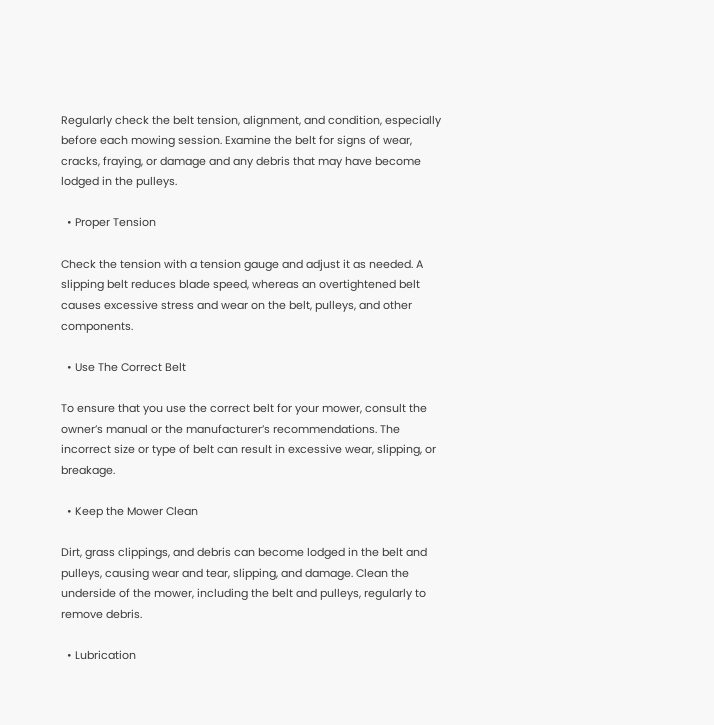Regularly check the belt tension, alignment, and condition, especially before each mowing session. Examine the belt for signs of wear, cracks, fraying, or damage and any debris that may have become lodged in the pulleys.

  • Proper Tension

Check the tension with a tension gauge and adjust it as needed. A slipping belt reduces blade speed, whereas an overtightened belt causes excessive stress and wear on the belt, pulleys, and other components.

  • Use The Correct Belt

To ensure that you use the correct belt for your mower, consult the owner’s manual or the manufacturer’s recommendations. The incorrect size or type of belt can result in excessive wear, slipping, or breakage.

  • Keep the Mower Clean

Dirt, grass clippings, and debris can become lodged in the belt and pulleys, causing wear and tear, slipping, and damage. Clean the underside of the mower, including the belt and pulleys, regularly to remove debris.

  • Lubrication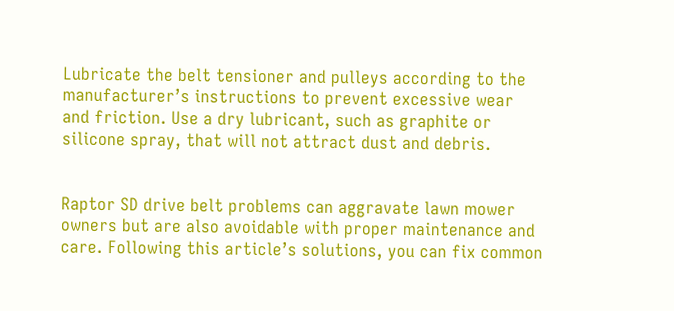Lubricate the belt tensioner and pulleys according to the manufacturer’s instructions to prevent excessive wear and friction. Use a dry lubricant, such as graphite or silicone spray, that will not attract dust and debris.


Raptor SD drive belt problems can aggravate lawn mower owners but are also avoidable with proper maintenance and care. Following this article’s solutions, you can fix common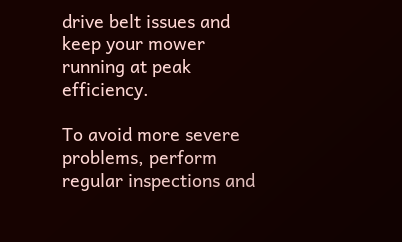drive belt issues and keep your mower running at peak efficiency.

To avoid more severe problems, perform regular inspections and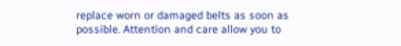replace worn or damaged belts as soon as possible. Attention and care allow you to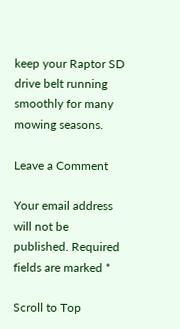keep your Raptor SD drive belt running smoothly for many mowing seasons.

Leave a Comment

Your email address will not be published. Required fields are marked *

Scroll to Top